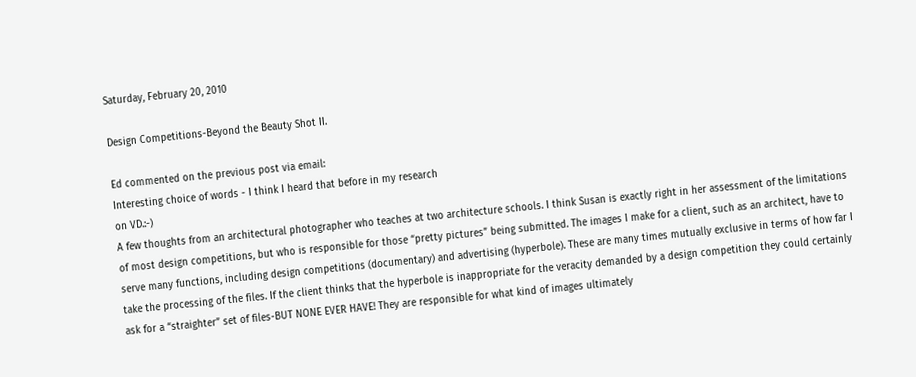Saturday, February 20, 2010

Design Competitions-Beyond the Beauty Shot II.

Ed commented on the previous post via email:
Interesting choice of words - I think I heard that before in my research
on VD.:-)
A few thoughts from an architectural photographer who teaches at two architecture schools. I think Susan is exactly right in her assessment of the limitations of most design competitions, but who is responsible for those “pretty pictures” being submitted. The images I make for a client, such as an architect, have to serve many functions, including design competitions (documentary) and advertising (hyperbole). These are many times mutually exclusive in terms of how far I take the processing of the files. If the client thinks that the hyperbole is inappropriate for the veracity demanded by a design competition they could certainly ask for a “straighter” set of files-BUT NONE EVER HAVE! They are responsible for what kind of images ultimately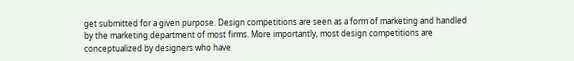get submitted for a given purpose. Design competitions are seen as a form of marketing and handled by the marketing department of most firms. More importantly, most design competitions are conceptualized by designers who have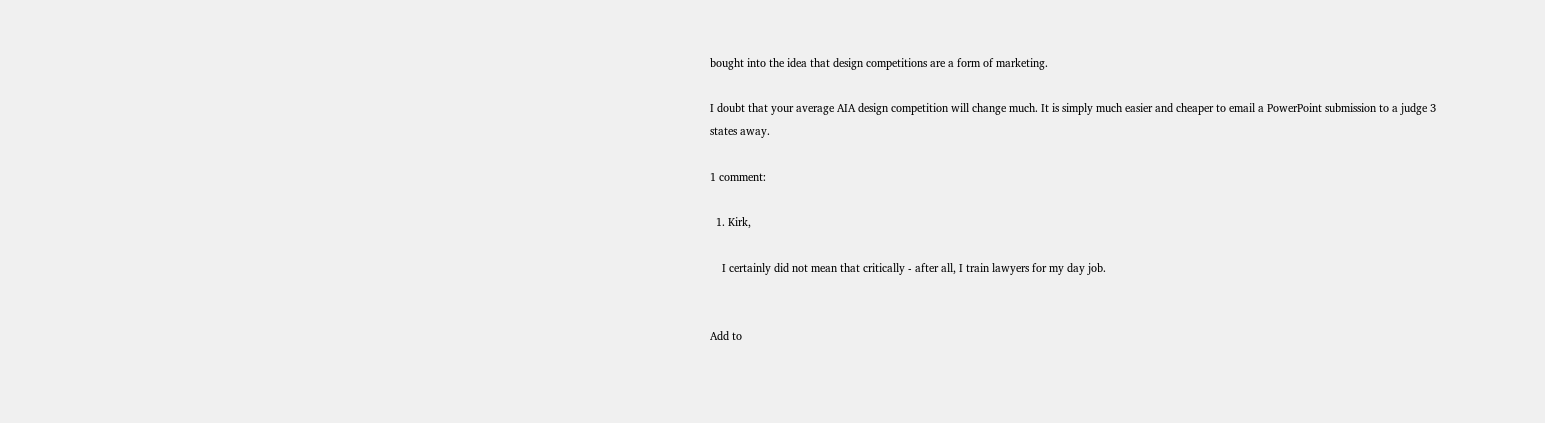bought into the idea that design competitions are a form of marketing.

I doubt that your average AIA design competition will change much. It is simply much easier and cheaper to email a PowerPoint submission to a judge 3 states away.

1 comment:

  1. Kirk,

    I certainly did not mean that critically - after all, I train lawyers for my day job.


Add to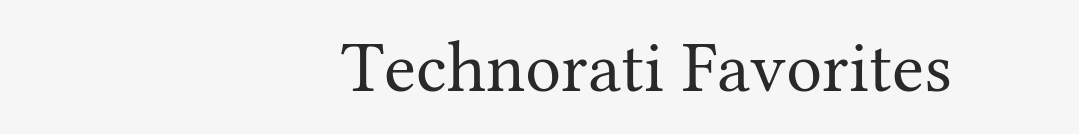Technorati Favorites